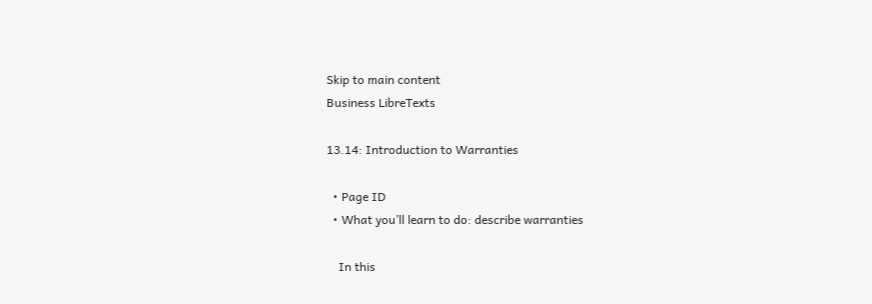Skip to main content
Business LibreTexts

13.14: Introduction to Warranties

  • Page ID
  • What you’ll learn to do: describe warranties

    In this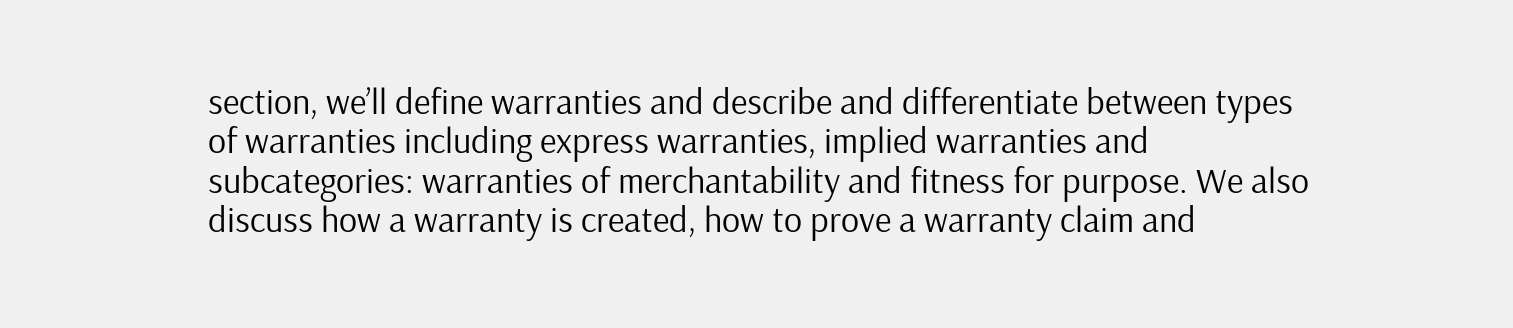section, we’ll define warranties and describe and differentiate between types of warranties including express warranties, implied warranties and subcategories: warranties of merchantability and fitness for purpose. We also discuss how a warranty is created, how to prove a warranty claim and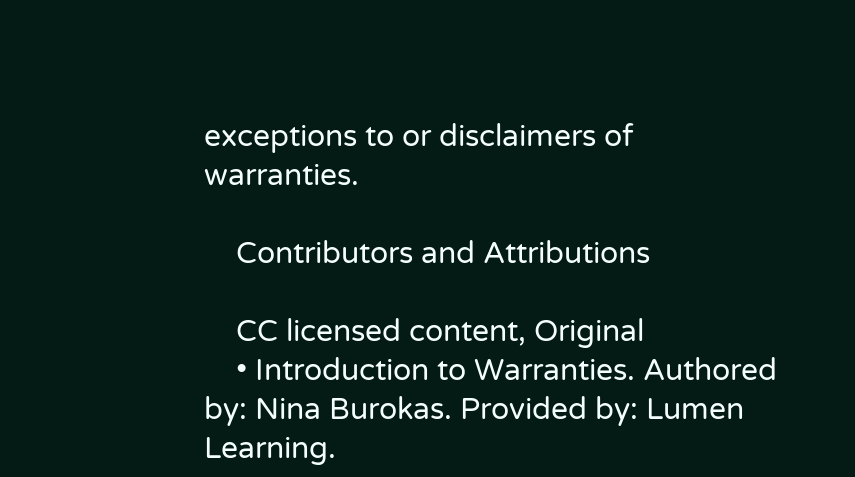exceptions to or disclaimers of warranties.

    Contributors and Attributions

    CC licensed content, Original
    • Introduction to Warranties. Authored by: Nina Burokas. Provided by: Lumen Learning.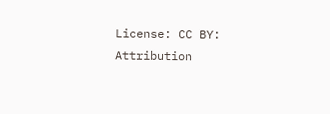License: CC BY: Attribution